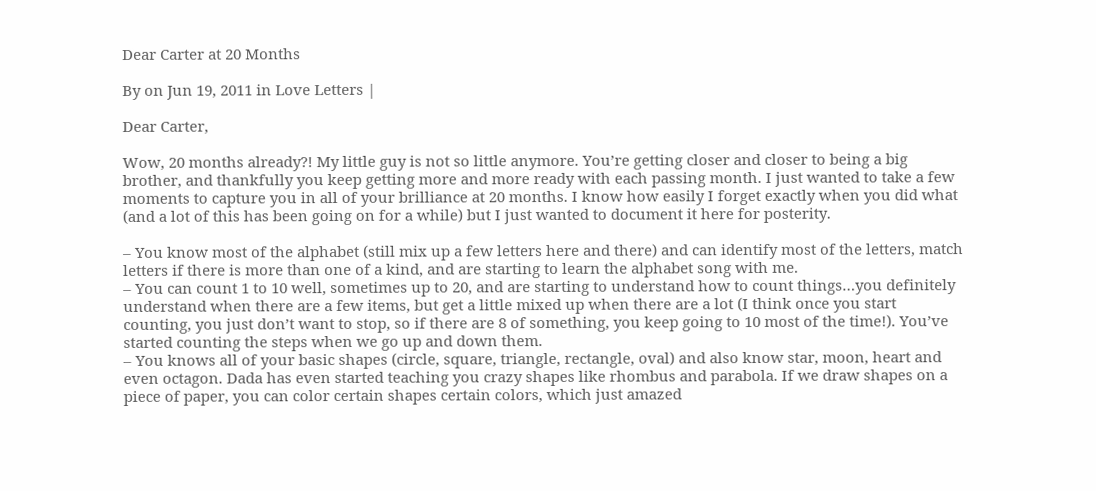Dear Carter at 20 Months

By on Jun 19, 2011 in Love Letters |

Dear Carter,

Wow, 20 months already?! My little guy is not so little anymore. You’re getting closer and closer to being a big brother, and thankfully you keep getting more and more ready with each passing month. I just wanted to take a few moments to capture you in all of your brilliance at 20 months. I know how easily I forget exactly when you did what (and a lot of this has been going on for a while) but I just wanted to document it here for posterity.

– You know most of the alphabet (still mix up a few letters here and there) and can identify most of the letters, match letters if there is more than one of a kind, and are starting to learn the alphabet song with me.
– You can count 1 to 10 well, sometimes up to 20, and are starting to understand how to count things…you definitely understand when there are a few items, but get a little mixed up when there are a lot (I think once you start counting, you just don’t want to stop, so if there are 8 of something, you keep going to 10 most of the time!). You’ve started counting the steps when we go up and down them.
– You knows all of your basic shapes (circle, square, triangle, rectangle, oval) and also know star, moon, heart and even octagon. Dada has even started teaching you crazy shapes like rhombus and parabola. If we draw shapes on a piece of paper, you can color certain shapes certain colors, which just amazed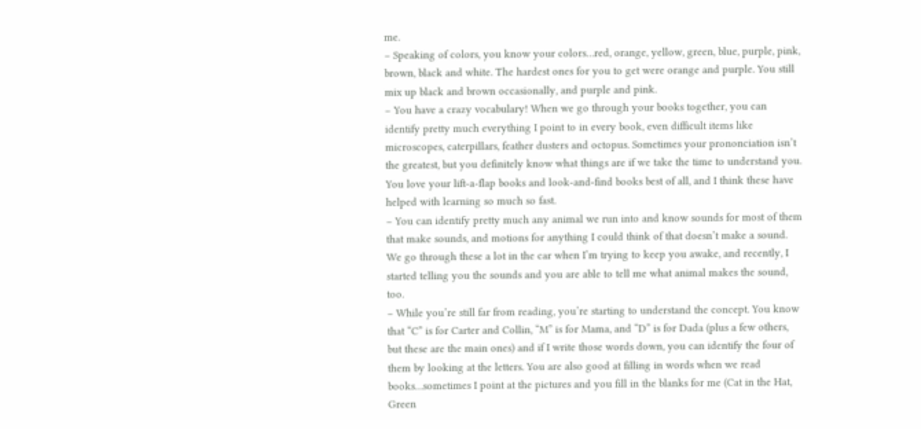me.
– Speaking of colors, you know your colors…red, orange, yellow, green, blue, purple, pink, brown, black and white. The hardest ones for you to get were orange and purple. You still mix up black and brown occasionally, and purple and pink.
– You have a crazy vocabulary! When we go through your books together, you can identify pretty much everything I point to in every book, even difficult items like microscopes, caterpillars, feather dusters and octopus. Sometimes your prononciation isn’t the greatest, but you definitely know what things are if we take the time to understand you. You love your lift-a-flap books and look-and-find books best of all, and I think these have helped with learning so much so fast.
– You can identify pretty much any animal we run into and know sounds for most of them that make sounds, and motions for anything I could think of that doesn’t make a sound. We go through these a lot in the car when I’m trying to keep you awake, and recently, I started telling you the sounds and you are able to tell me what animal makes the sound, too.
– While you’re still far from reading, you’re starting to understand the concept. You know that “C” is for Carter and Collin, “M” is for Mama, and “D” is for Dada (plus a few others, but these are the main ones) and if I write those words down, you can identify the four of them by looking at the letters. You are also good at filling in words when we read books…sometimes I point at the pictures and you fill in the blanks for me (Cat in the Hat, Green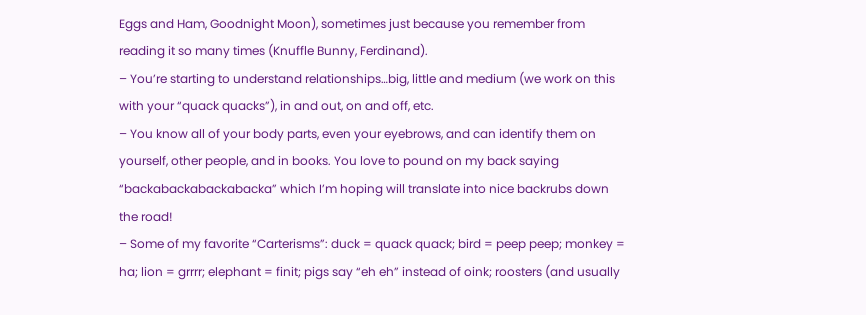Eggs and Ham, Goodnight Moon), sometimes just because you remember from reading it so many times (Knuffle Bunny, Ferdinand).
– You’re starting to understand relationships…big, little and medium (we work on this with your “quack quacks”), in and out, on and off, etc.
– You know all of your body parts, even your eyebrows, and can identify them on yourself, other people, and in books. You love to pound on my back saying “backabackabackabacka” which I’m hoping will translate into nice backrubs down the road!
– Some of my favorite “Carterisms”: duck = quack quack; bird = peep peep; monkey = ha; lion = grrrr; elephant = finit; pigs say “eh eh” instead of oink; roosters (and usually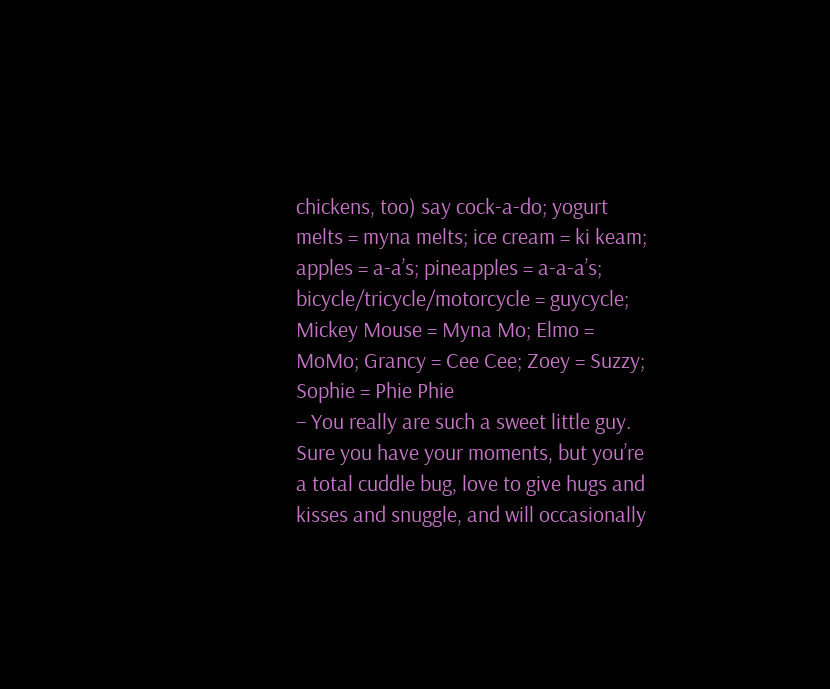chickens, too) say cock-a-do; yogurt melts = myna melts; ice cream = ki keam; apples = a-a’s; pineapples = a-a-a’s; bicycle/tricycle/motorcycle = guycycle; Mickey Mouse = Myna Mo; Elmo = MoMo; Grancy = Cee Cee; Zoey = Suzzy; Sophie = Phie Phie
– You really are such a sweet little guy. Sure you have your moments, but you’re a total cuddle bug, love to give hugs and kisses and snuggle, and will occasionally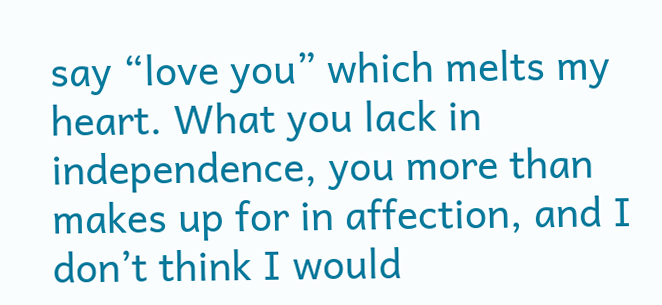say “love you” which melts my heart. What you lack in independence, you more than makes up for in affection, and I don’t think I would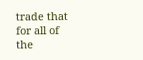trade that for all of the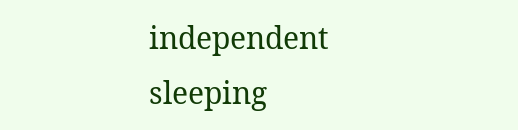independent sleeping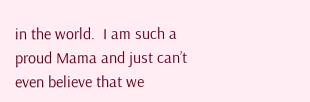in the world.  I am such a proud Mama and just can’t even believe that we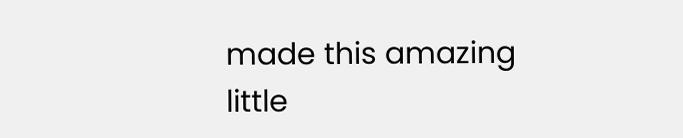made this amazing little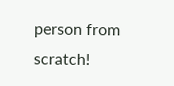person from scratch!